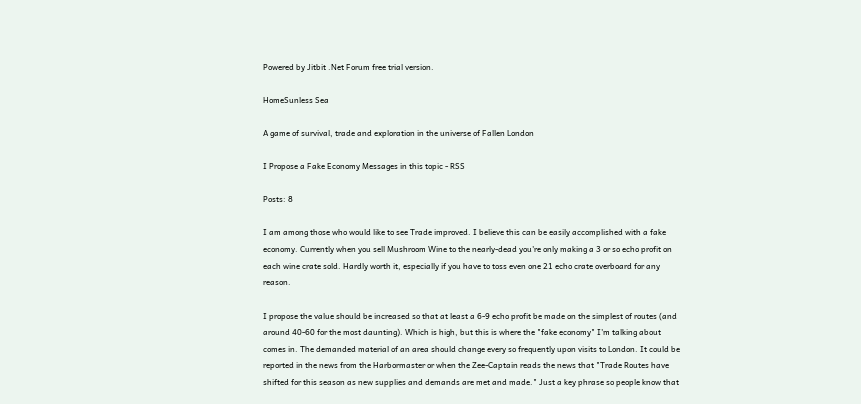Powered by Jitbit .Net Forum free trial version.

HomeSunless Sea

A game of survival, trade and exploration in the universe of Fallen London

I Propose a Fake Economy Messages in this topic - RSS

Posts: 8

I am among those who would like to see Trade improved. I believe this can be easily accomplished with a fake economy. Currently when you sell Mushroom Wine to the nearly-dead you're only making a 3 or so echo profit on each wine crate sold. Hardly worth it, especially if you have to toss even one 21 echo crate overboard for any reason.

I propose the value should be increased so that at least a 6-9 echo profit be made on the simplest of routes (and around 40-60 for the most daunting). Which is high, but this is where the "fake economy" I'm talking about comes in. The demanded material of an area should change every so frequently upon visits to London. It could be reported in the news from the Harbormaster or when the Zee-Captain reads the news that "Trade Routes have shifted for this season as new supplies and demands are met and made." Just a key phrase so people know that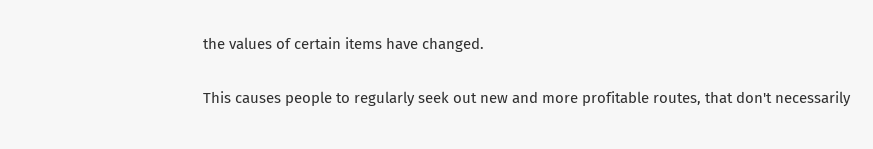the values of certain items have changed.

This causes people to regularly seek out new and more profitable routes, that don't necessarily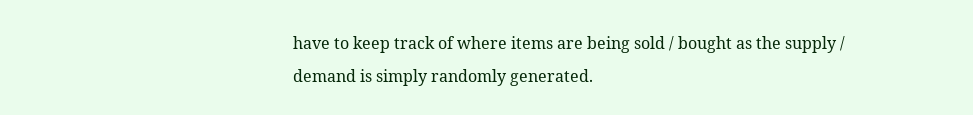have to keep track of where items are being sold / bought as the supply / demand is simply randomly generated.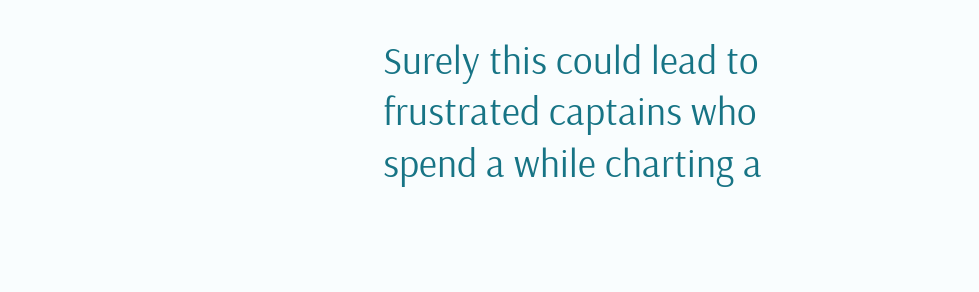Surely this could lead to frustrated captains who spend a while charting a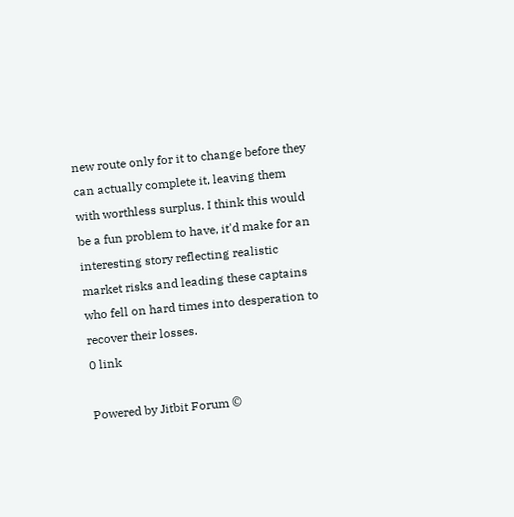new route only for it to change before they can actually complete it, leaving them with worthless surplus. I think this would be a fun problem to have, it'd make for an interesting story reflecting realistic market risks and leading these captains who fell on hard times into desperation to recover their losses.
0 link

Powered by Jitbit Forum ©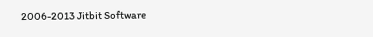2006-2013 Jitbit Software